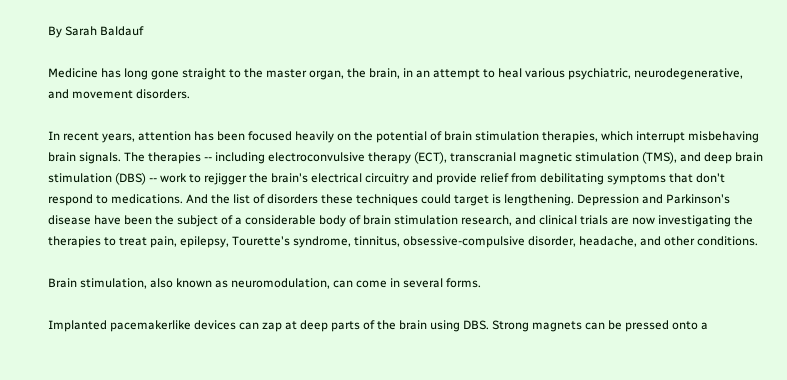By Sarah Baldauf

Medicine has long gone straight to the master organ, the brain, in an attempt to heal various psychiatric, neurodegenerative, and movement disorders.

In recent years, attention has been focused heavily on the potential of brain stimulation therapies, which interrupt misbehaving brain signals. The therapies -- including electroconvulsive therapy (ECT), transcranial magnetic stimulation (TMS), and deep brain stimulation (DBS) -- work to rejigger the brain's electrical circuitry and provide relief from debilitating symptoms that don't respond to medications. And the list of disorders these techniques could target is lengthening. Depression and Parkinson's disease have been the subject of a considerable body of brain stimulation research, and clinical trials are now investigating the therapies to treat pain, epilepsy, Tourette's syndrome, tinnitus, obsessive-compulsive disorder, headache, and other conditions.

Brain stimulation, also known as neuromodulation, can come in several forms.

Implanted pacemakerlike devices can zap at deep parts of the brain using DBS. Strong magnets can be pressed onto a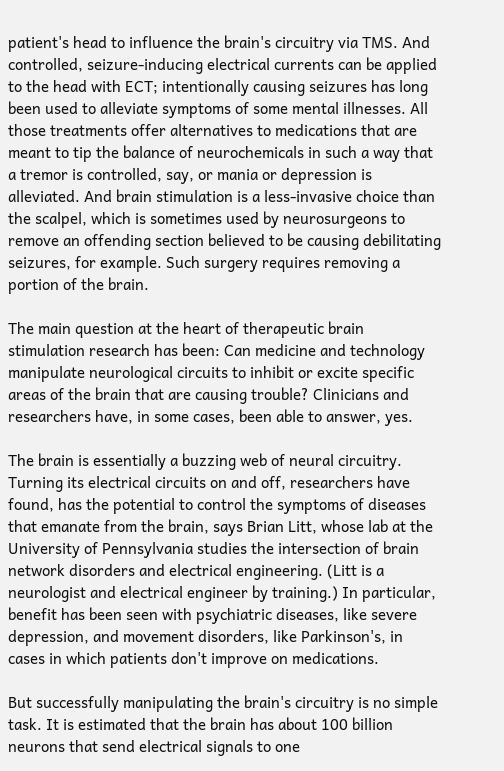patient's head to influence the brain's circuitry via TMS. And controlled, seizure-inducing electrical currents can be applied to the head with ECT; intentionally causing seizures has long been used to alleviate symptoms of some mental illnesses. All those treatments offer alternatives to medications that are meant to tip the balance of neurochemicals in such a way that a tremor is controlled, say, or mania or depression is alleviated. And brain stimulation is a less-invasive choice than the scalpel, which is sometimes used by neurosurgeons to remove an offending section believed to be causing debilitating seizures, for example. Such surgery requires removing a portion of the brain.

The main question at the heart of therapeutic brain stimulation research has been: Can medicine and technology manipulate neurological circuits to inhibit or excite specific areas of the brain that are causing trouble? Clinicians and researchers have, in some cases, been able to answer, yes.

The brain is essentially a buzzing web of neural circuitry. Turning its electrical circuits on and off, researchers have found, has the potential to control the symptoms of diseases that emanate from the brain, says Brian Litt, whose lab at the University of Pennsylvania studies the intersection of brain network disorders and electrical engineering. (Litt is a neurologist and electrical engineer by training.) In particular, benefit has been seen with psychiatric diseases, like severe depression, and movement disorders, like Parkinson's, in cases in which patients don't improve on medications.

But successfully manipulating the brain's circuitry is no simple task. It is estimated that the brain has about 100 billion neurons that send electrical signals to one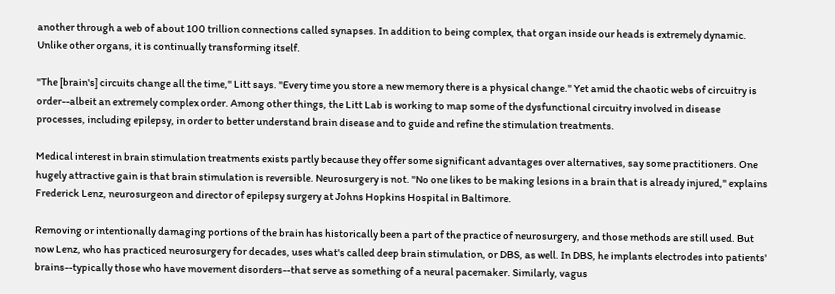another through a web of about 100 trillion connections called synapses. In addition to being complex, that organ inside our heads is extremely dynamic. Unlike other organs, it is continually transforming itself.

"The [brain's] circuits change all the time," Litt says. "Every time you store a new memory there is a physical change." Yet amid the chaotic webs of circuitry is order--albeit an extremely complex order. Among other things, the Litt Lab is working to map some of the dysfunctional circuitry involved in disease processes, including epilepsy, in order to better understand brain disease and to guide and refine the stimulation treatments.

Medical interest in brain stimulation treatments exists partly because they offer some significant advantages over alternatives, say some practitioners. One hugely attractive gain is that brain stimulation is reversible. Neurosurgery is not. "No one likes to be making lesions in a brain that is already injured," explains Frederick Lenz, neurosurgeon and director of epilepsy surgery at Johns Hopkins Hospital in Baltimore.

Removing or intentionally damaging portions of the brain has historically been a part of the practice of neurosurgery, and those methods are still used. But now Lenz, who has practiced neurosurgery for decades, uses what's called deep brain stimulation, or DBS, as well. In DBS, he implants electrodes into patients' brains--typically those who have movement disorders--that serve as something of a neural pacemaker. Similarly, vagus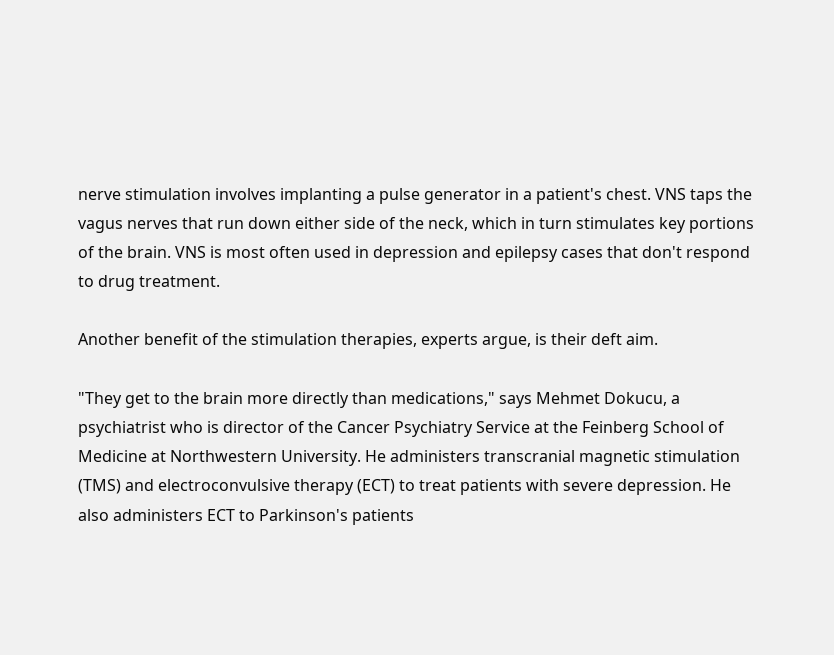nerve stimulation involves implanting a pulse generator in a patient's chest. VNS taps the vagus nerves that run down either side of the neck, which in turn stimulates key portions of the brain. VNS is most often used in depression and epilepsy cases that don't respond to drug treatment.

Another benefit of the stimulation therapies, experts argue, is their deft aim.

"They get to the brain more directly than medications," says Mehmet Dokucu, a psychiatrist who is director of the Cancer Psychiatry Service at the Feinberg School of Medicine at Northwestern University. He administers transcranial magnetic stimulation (TMS) and electroconvulsive therapy (ECT) to treat patients with severe depression. He also administers ECT to Parkinson's patients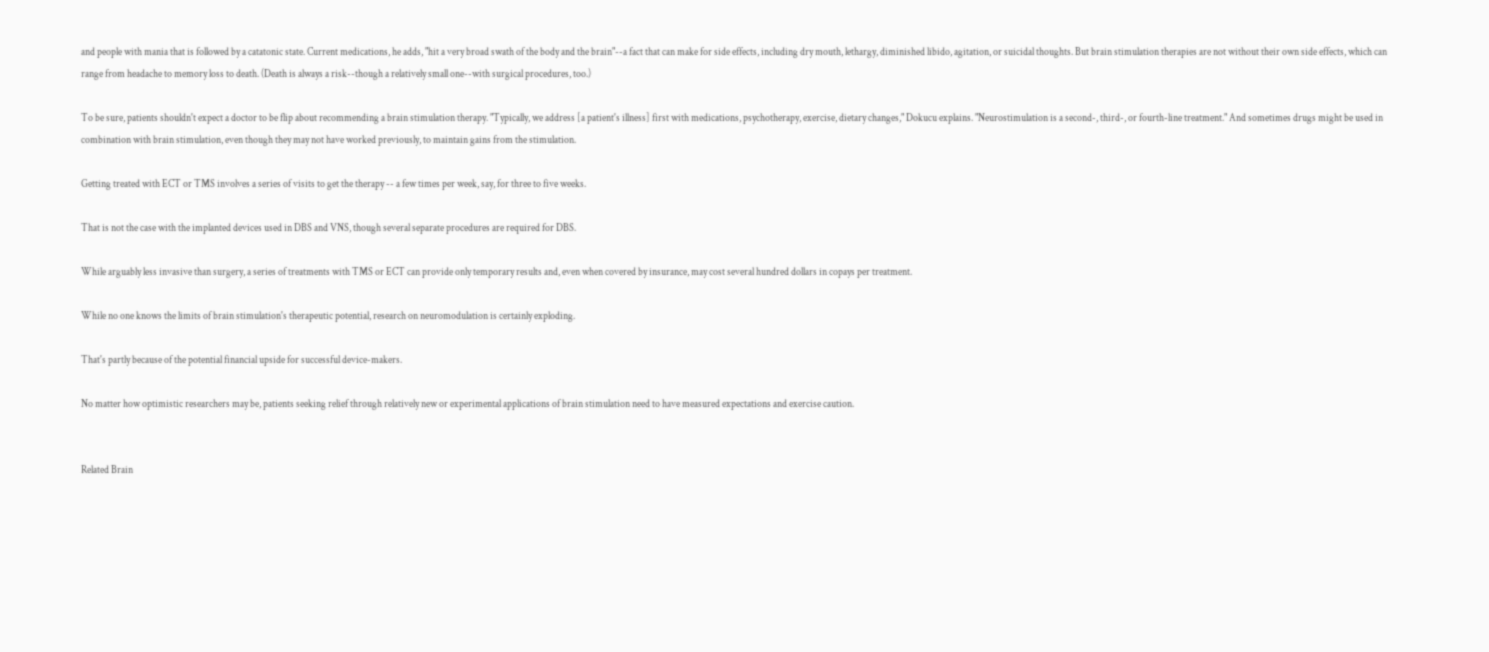and people with mania that is followed by a catatonic state. Current medications, he adds, "hit a very broad swath of the body and the brain"--a fact that can make for side effects, including dry mouth, lethargy, diminished libido, agitation, or suicidal thoughts. But brain stimulation therapies are not without their own side effects, which can range from headache to memory loss to death. (Death is always a risk--though a relatively small one--with surgical procedures, too.)

To be sure, patients shouldn't expect a doctor to be flip about recommending a brain stimulation therapy. "Typically, we address [a patient's illness] first with medications, psychotherapy, exercise, dietary changes," Dokucu explains. "Neurostimulation is a second-, third-, or fourth-line treatment." And sometimes drugs might be used in combination with brain stimulation, even though they may not have worked previously, to maintain gains from the stimulation.

Getting treated with ECT or TMS involves a series of visits to get the therapy -- a few times per week, say, for three to five weeks.

That is not the case with the implanted devices used in DBS and VNS, though several separate procedures are required for DBS.

While arguably less invasive than surgery, a series of treatments with TMS or ECT can provide only temporary results and, even when covered by insurance, may cost several hundred dollars in copays per treatment.

While no one knows the limits of brain stimulation's therapeutic potential, research on neuromodulation is certainly exploding.

That's partly because of the potential financial upside for successful device-makers.

No matter how optimistic researchers may be, patients seeking relief through relatively new or experimental applications of brain stimulation need to have measured expectations and exercise caution.


Related Brain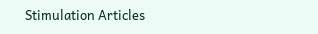Stimulation Articles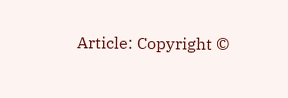Article: Copyright ©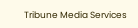Tribune Media Services